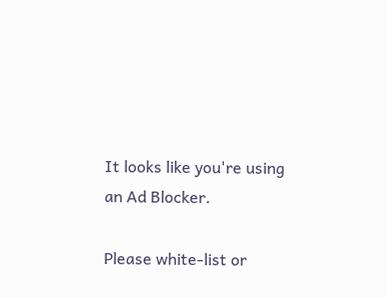It looks like you're using an Ad Blocker.

Please white-list or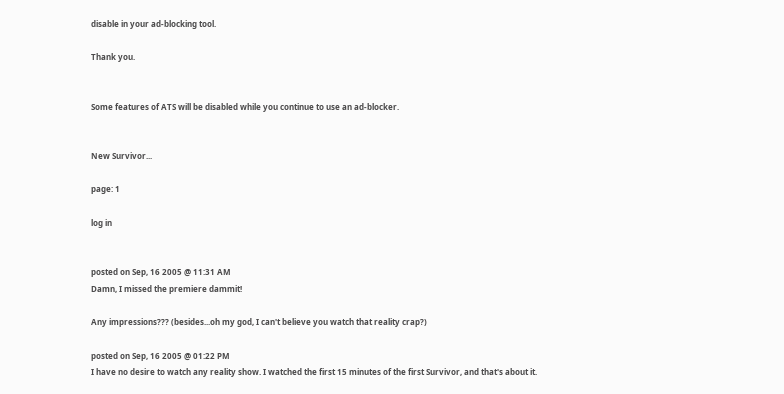disable in your ad-blocking tool.

Thank you.


Some features of ATS will be disabled while you continue to use an ad-blocker.


New Survivor...

page: 1

log in


posted on Sep, 16 2005 @ 11:31 AM
Damn, I missed the premiere dammit!

Any impressions??? (besides...oh my god, I can't believe you watch that reality crap?)

posted on Sep, 16 2005 @ 01:22 PM
I have no desire to watch any reality show. I watched the first 15 minutes of the first Survivor, and that's about it.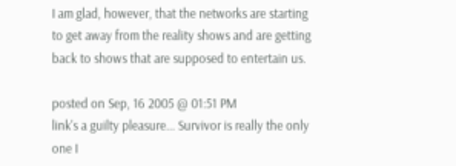I am glad, however, that the networks are starting to get away from the reality shows and are getting back to shows that are supposed to entertain us.

posted on Sep, 16 2005 @ 01:51 PM
link's a guilty pleasure... Survivor is really the only one I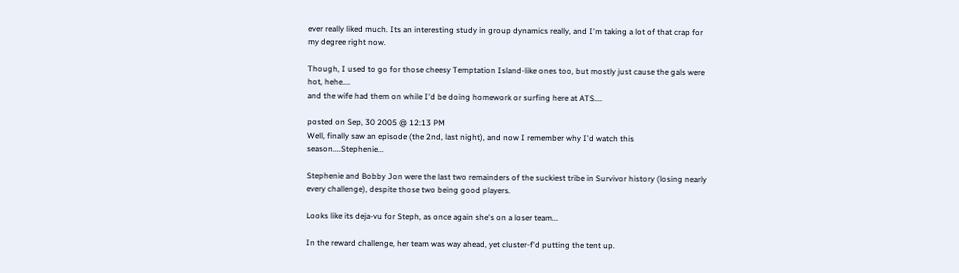ever really liked much. Its an interesting study in group dynamics really, and I'm taking a lot of that crap for my degree right now.

Though, I used to go for those cheesy Temptation Island-like ones too, but mostly just cause the gals were hot, hehe....
and the wife had them on while I'd be doing homework or surfing here at ATS....

posted on Sep, 30 2005 @ 12:13 PM
Well, finally saw an episode (the 2nd, last night), and now I remember why I'd watch this season....Stephenie...

Stephenie and Bobby Jon were the last two remainders of the suckiest tribe in Survivor history (losing nearly every challenge), despite those two being good players.

Looks like its deja-vu for Steph, as once again she's on a loser team...

In the reward challenge, her team was way ahead, yet cluster-f'd putting the tent up.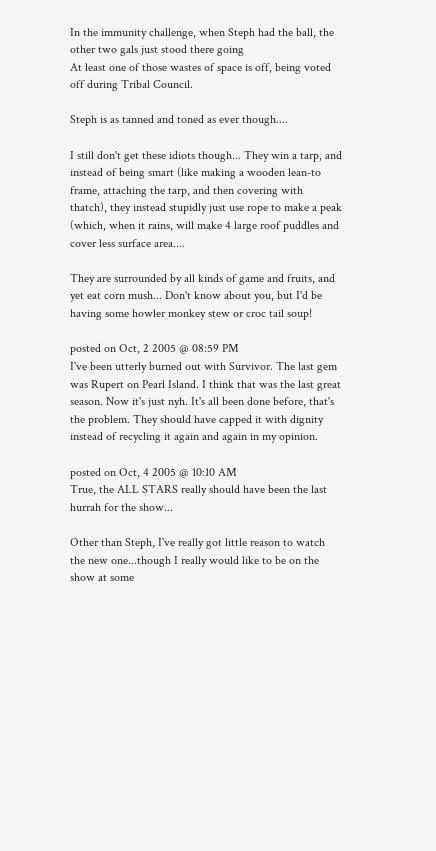In the immunity challenge, when Steph had the ball, the other two gals just stood there going
At least one of those wastes of space is off, being voted off during Tribal Council.

Steph is as tanned and toned as ever though....

I still don't get these idiots though... They win a tarp, and instead of being smart (like making a wooden lean-to frame, attaching the tarp, and then covering with thatch), they instead stupidly just use rope to make a peak (which, when it rains, will make 4 large roof puddles and cover less surface area....

They are surrounded by all kinds of game and fruits, and yet eat corn mush... Don't know about you, but I'd be having some howler monkey stew or croc tail soup!

posted on Oct, 2 2005 @ 08:59 PM
I've been utterly burned out with Survivor. The last gem was Rupert on Pearl Island. I think that was the last great season. Now it's just nyh. It's all been done before, that's the problem. They should have capped it with dignity instead of recycling it again and again in my opinion.

posted on Oct, 4 2005 @ 10:10 AM
True, the ALL STARS really should have been the last hurrah for the show...

Other than Steph, I've really got little reason to watch the new one...though I really would like to be on the show at some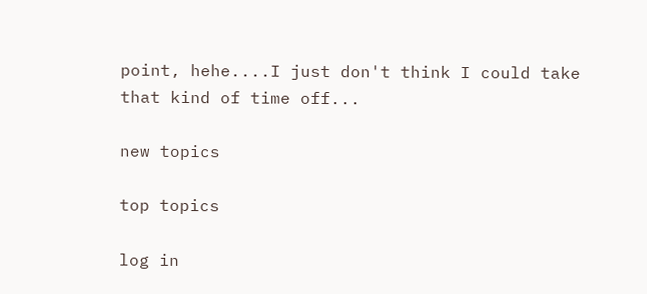point, hehe....I just don't think I could take that kind of time off...

new topics

top topics

log in